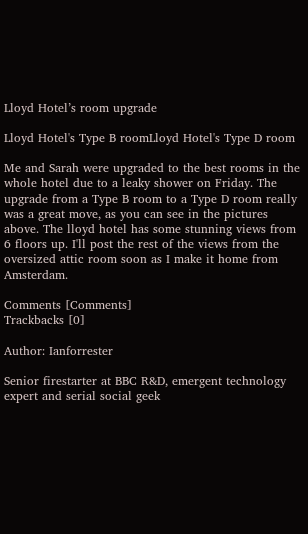Lloyd Hotel’s room upgrade

Lloyd Hotel's Type B roomLloyd Hotel's Type D room

Me and Sarah were upgraded to the best rooms in the whole hotel due to a leaky shower on Friday. The upgrade from a Type B room to a Type D room really was a great move, as you can see in the pictures above. The lloyd hotel has some stunning views from 6 floors up. I'll post the rest of the views from the oversized attic room soon as I make it home from Amsterdam.

Comments [Comments]
Trackbacks [0]

Author: Ianforrester

Senior firestarter at BBC R&D, emergent technology expert and serial social geek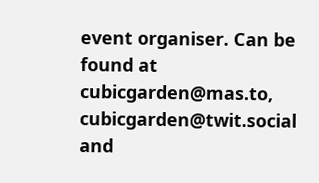event organiser. Can be found at cubicgarden@mas.to, cubicgarden@twit.social and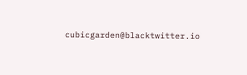cubicgarden@blacktwitter.io